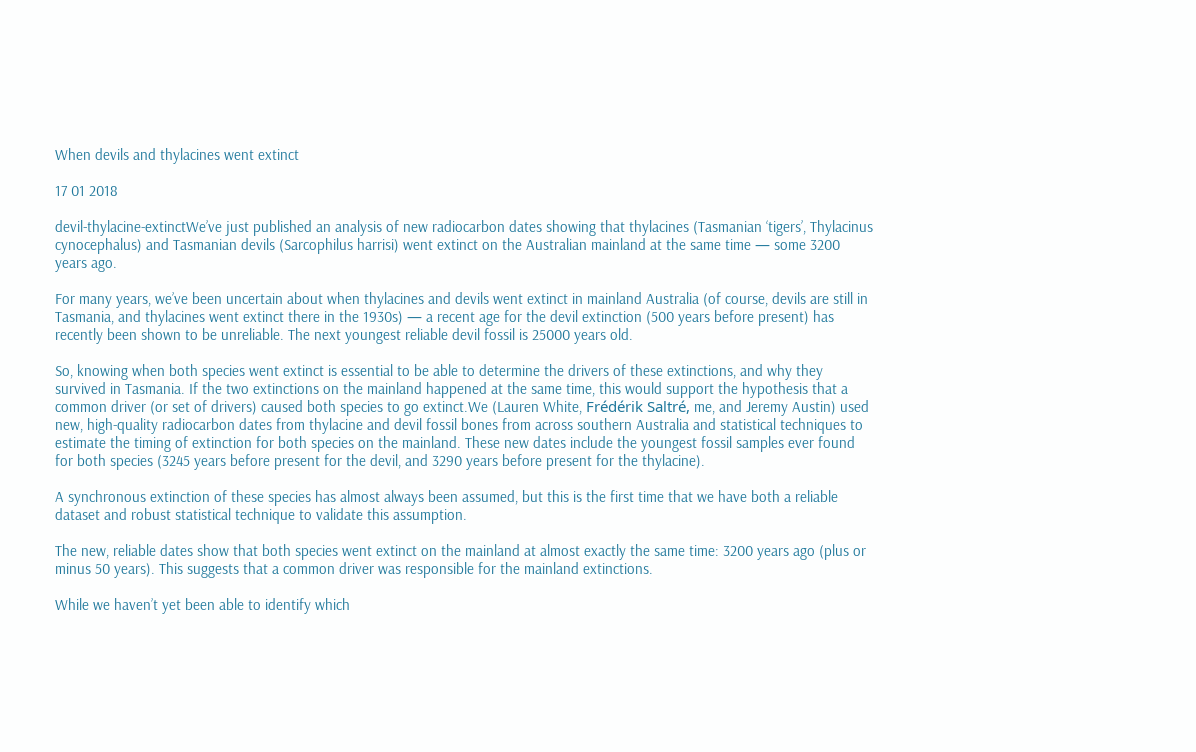When devils and thylacines went extinct

17 01 2018

devil-thylacine-extinctWe’ve just published an analysis of new radiocarbon dates showing that thylacines (Tasmanian ‘tigers’, Thylacinus cynocephalus) and Tasmanian devils (Sarcophilus harrisi) went extinct on the Australian mainland at the same time — some 3200 years ago.

For many years, we’ve been uncertain about when thylacines and devils went extinct in mainland Australia (of course, devils are still in Tasmania, and thylacines went extinct there in the 1930s) — a recent age for the devil extinction (500 years before present) has recently been shown to be unreliable. The next youngest reliable devil fossil is 25000 years old.

So, knowing when both species went extinct is essential to be able to determine the drivers of these extinctions, and why they survived in Tasmania. If the two extinctions on the mainland happened at the same time, this would support the hypothesis that a common driver (or set of drivers) caused both species to go extinct.We (Lauren White, Frédérik Saltré, me, and Jeremy Austin) used new, high-quality radiocarbon dates from thylacine and devil fossil bones from across southern Australia and statistical techniques to estimate the timing of extinction for both species on the mainland. These new dates include the youngest fossil samples ever found for both species (3245 years before present for the devil, and 3290 years before present for the thylacine).

A synchronous extinction of these species has almost always been assumed, but this is the first time that we have both a reliable dataset and robust statistical technique to validate this assumption.

The new, reliable dates show that both species went extinct on the mainland at almost exactly the same time: 3200 years ago (plus or minus 50 years). This suggests that a common driver was responsible for the mainland extinctions.

While we haven’t yet been able to identify which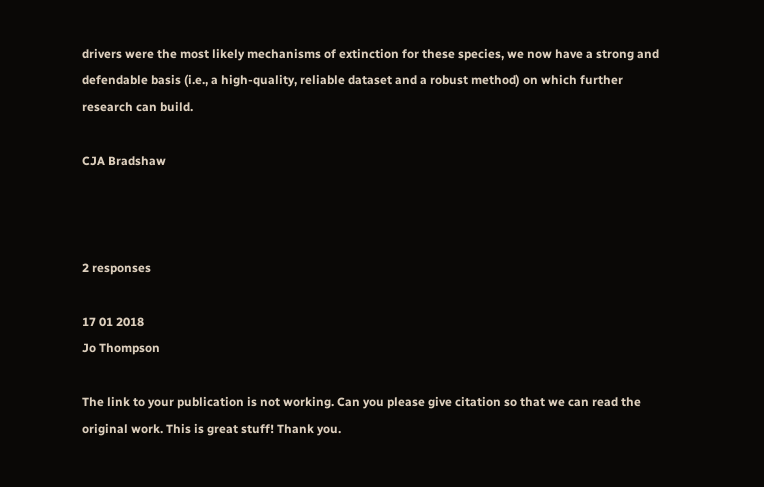drivers were the most likely mechanisms of extinction for these species, we now have a strong and defendable basis (i.e., a high-quality, reliable dataset and a robust method) on which further research can build.

CJA Bradshaw



2 responses

17 01 2018
Jo Thompson

The link to your publication is not working. Can you please give citation so that we can read the original work. This is great stuff! Thank you.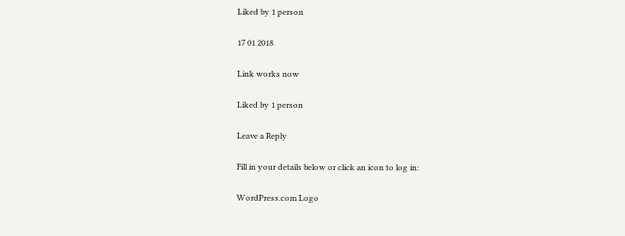Liked by 1 person

17 01 2018

Link works now

Liked by 1 person

Leave a Reply

Fill in your details below or click an icon to log in:

WordPress.com Logo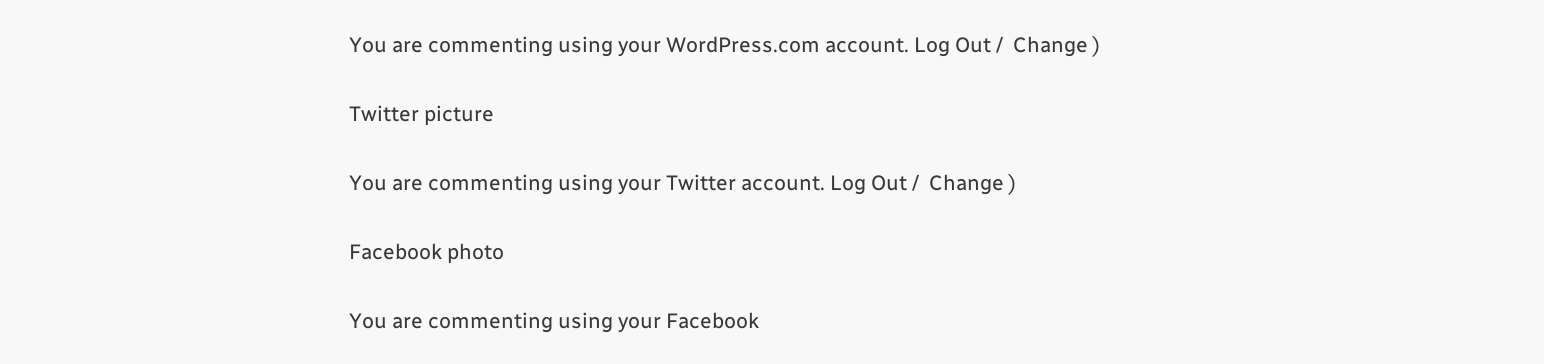You are commenting using your WordPress.com account. Log Out /  Change )

Twitter picture

You are commenting using your Twitter account. Log Out /  Change )

Facebook photo

You are commenting using your Facebook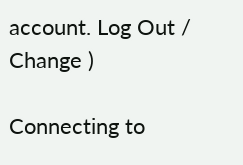account. Log Out /  Change )

Connecting to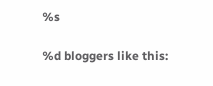%s

%d bloggers like this: